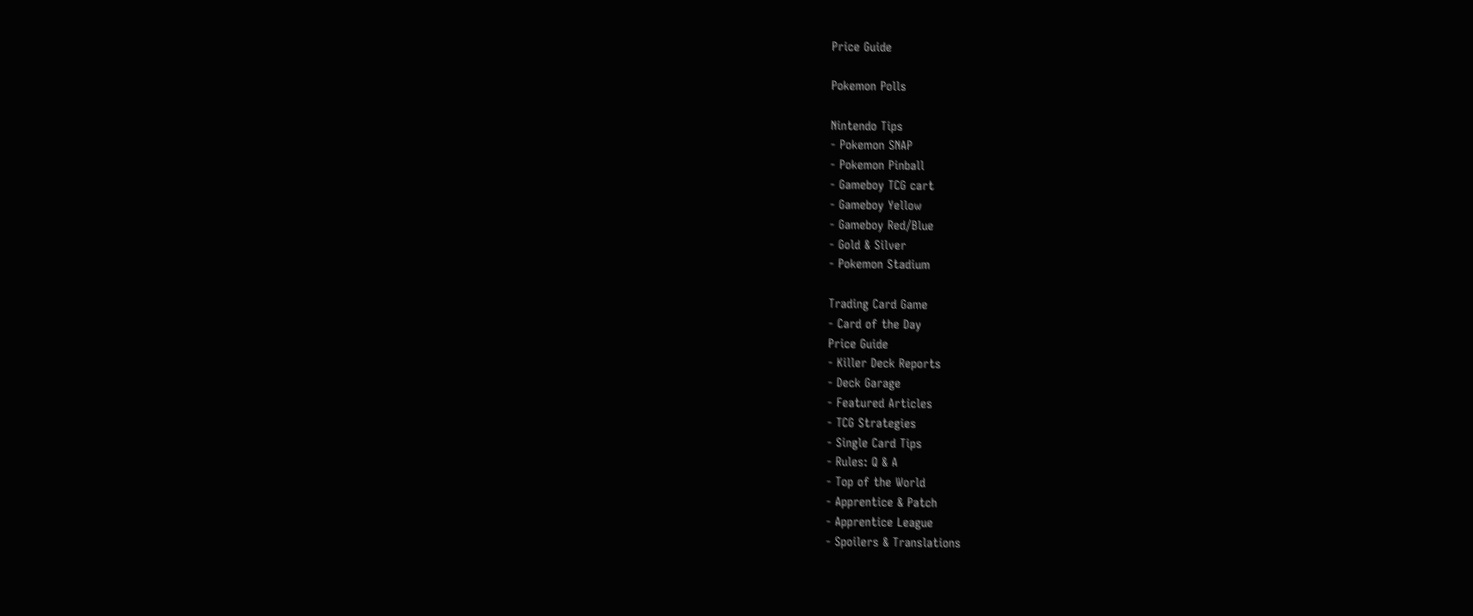Price Guide

Pokemon Polls

Nintendo Tips
- Pokemon SNAP
- Pokemon Pinball
- Gameboy TCG cart
- Gameboy Yellow
- Gameboy Red/Blue
- Gold & Silver
- Pokemon Stadium

Trading Card Game
- Card of the Day
Price Guide
- Killer Deck Reports
- Deck Garage
- Featured Articles
- TCG Strategies
- Single Card Tips
- Rules: Q & A
- Top of the World
- Apprentice & Patch
- Apprentice League
- Spoilers & Translations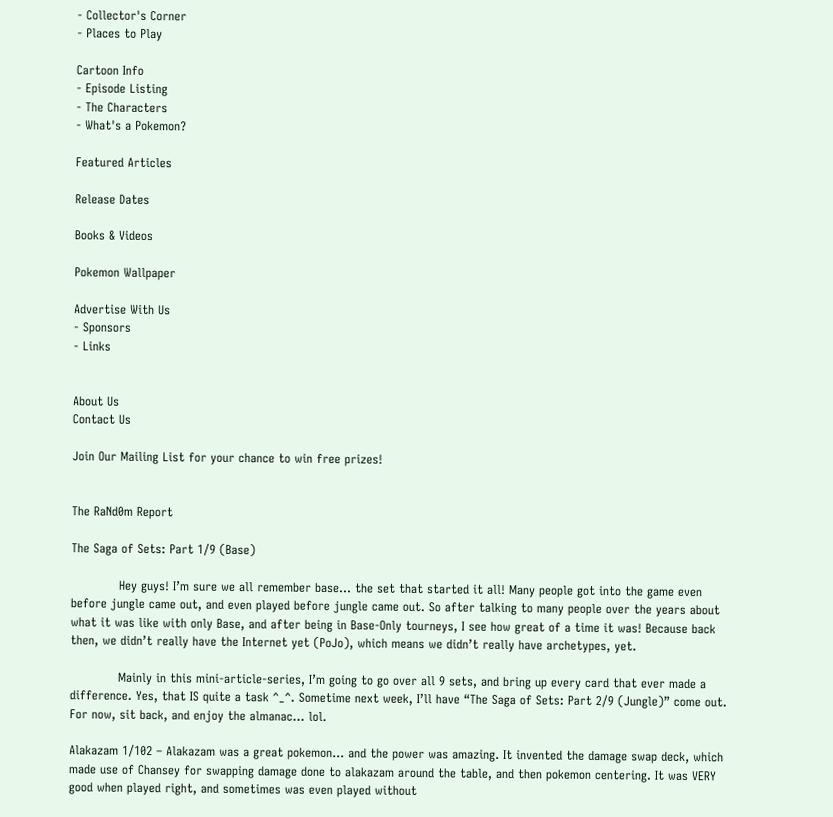- Collector's Corner
- Places to Play

Cartoon Info
- Episode Listing
- The Characters
- What's a Pokemon?

Featured Articles

Release Dates

Books & Videos

Pokemon Wallpaper

Advertise With Us
- Sponsors
- Links


About Us
Contact Us

Join Our Mailing List for your chance to win free prizes!


The RaNd0m Report

The Saga of Sets: Part 1/9 (Base)

            Hey guys! I’m sure we all remember base… the set that started it all! Many people got into the game even before jungle came out, and even played before jungle came out. So after talking to many people over the years about what it was like with only Base, and after being in Base-Only tourneys, I see how great of a time it was! Because back then, we didn’t really have the Internet yet (PoJo), which means we didn’t really have archetypes, yet.

            Mainly in this mini-article-series, I’m going to go over all 9 sets, and bring up every card that ever made a difference. Yes, that IS quite a task ^_^. Sometime next week, I’ll have “The Saga of Sets: Part 2/9 (Jungle)” come out. For now, sit back, and enjoy the almanac… lol.

Alakazam 1/102 – Alakazam was a great pokemon… and the power was amazing. It invented the damage swap deck, which made use of Chansey for swapping damage done to alakazam around the table, and then pokemon centering. It was VERY good when played right, and sometimes was even played without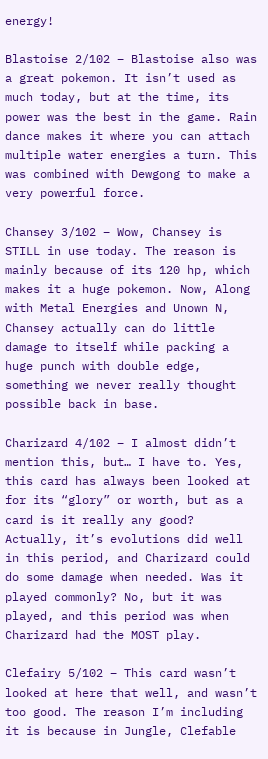energy!

Blastoise 2/102 – Blastoise also was a great pokemon. It isn’t used as much today, but at the time, its power was the best in the game. Rain dance makes it where you can attach multiple water energies a turn. This was combined with Dewgong to make a very powerful force.

Chansey 3/102 – Wow, Chansey is STILL in use today. The reason is mainly because of its 120 hp, which makes it a huge pokemon. Now, Along with Metal Energies and Unown N, Chansey actually can do little damage to itself while packing a huge punch with double edge, something we never really thought possible back in base.

Charizard 4/102 – I almost didn’t mention this, but… I have to. Yes, this card has always been looked at for its “glory” or worth, but as a card is it really any good? Actually, it’s evolutions did well in this period, and Charizard could do some damage when needed. Was it played commonly? No, but it was played, and this period was when Charizard had the MOST play.

Clefairy 5/102 – This card wasn’t looked at here that well, and wasn’t too good. The reason I’m including it is because in Jungle, Clefable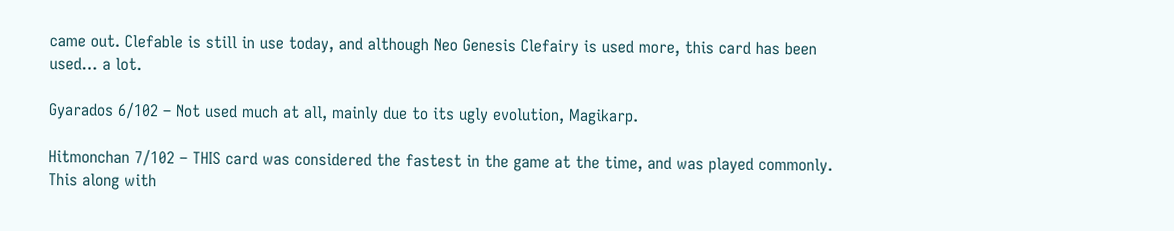came out. Clefable is still in use today, and although Neo Genesis Clefairy is used more, this card has been used… a lot.

Gyarados 6/102 – Not used much at all, mainly due to its ugly evolution, Magikarp.

Hitmonchan 7/102 – THIS card was considered the fastest in the game at the time, and was played commonly. This along with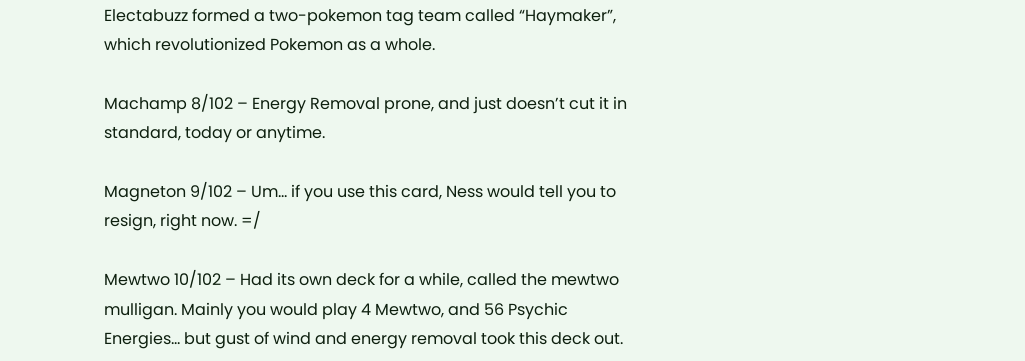Electabuzz formed a two-pokemon tag team called “Haymaker”, which revolutionized Pokemon as a whole.

Machamp 8/102 – Energy Removal prone, and just doesn’t cut it in standard, today or anytime.

Magneton 9/102 – Um… if you use this card, Ness would tell you to resign, right now. =/

Mewtwo 10/102 – Had its own deck for a while, called the mewtwo mulligan. Mainly you would play 4 Mewtwo, and 56 Psychic Energies… but gust of wind and energy removal took this deck out.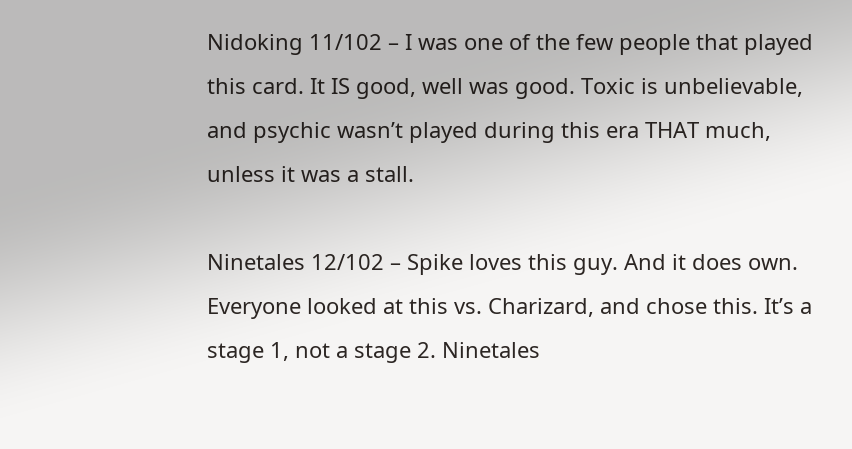Nidoking 11/102 – I was one of the few people that played this card. It IS good, well was good. Toxic is unbelievable, and psychic wasn’t played during this era THAT much, unless it was a stall.

Ninetales 12/102 – Spike loves this guy. And it does own. Everyone looked at this vs. Charizard, and chose this. It’s a stage 1, not a stage 2. Ninetales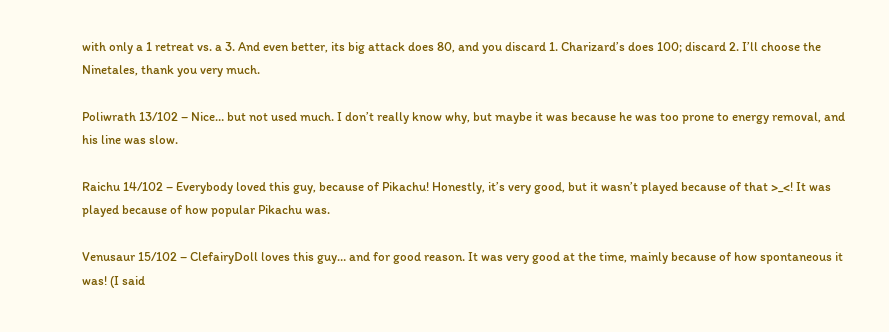with only a 1 retreat vs. a 3. And even better, its big attack does 80, and you discard 1. Charizard’s does 100; discard 2. I’ll choose the Ninetales, thank you very much.

Poliwrath 13/102 – Nice… but not used much. I don’t really know why, but maybe it was because he was too prone to energy removal, and his line was slow.

Raichu 14/102 – Everybody loved this guy, because of Pikachu! Honestly, it’s very good, but it wasn’t played because of that >_<! It was played because of how popular Pikachu was.

Venusaur 15/102 – ClefairyDoll loves this guy… and for good reason. It was very good at the time, mainly because of how spontaneous it was! (I said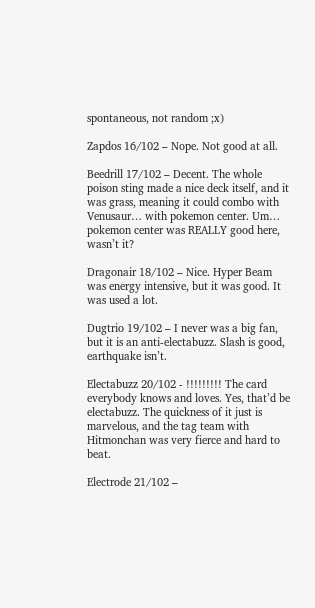spontaneous, not random ;x)

Zapdos 16/102 – Nope. Not good at all.

Beedrill 17/102 – Decent. The whole poison sting made a nice deck itself, and it was grass, meaning it could combo with Venusaur… with pokemon center. Um… pokemon center was REALLY good here, wasn’t it?

Dragonair 18/102 – Nice. Hyper Beam was energy intensive, but it was good. It was used a lot.

Dugtrio 19/102 – I never was a big fan, but it is an anti-electabuzz. Slash is good, earthquake isn’t.

Electabuzz 20/102 - !!!!!!!!! The card everybody knows and loves. Yes, that’d be electabuzz. The quickness of it just is marvelous, and the tag team with Hitmonchan was very fierce and hard to beat.

Electrode 21/102 –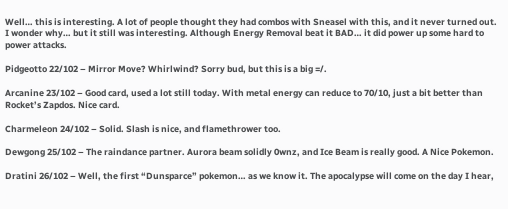Well… this is interesting. A lot of people thought they had combos with Sneasel with this, and it never turned out. I wonder why… but it still was interesting. Although Energy Removal beat it BAD… it did power up some hard to power attacks.

Pidgeotto 22/102 – Mirror Move? Whirlwind? Sorry bud, but this is a big =/.

Arcanine 23/102 – Good card, used a lot still today. With metal energy can reduce to 70/10, just a bit better than Rocket’s Zapdos. Nice card.

Charmeleon 24/102 – Solid. Slash is nice, and flamethrower too.

Dewgong 25/102 – The raindance partner. Aurora beam solidly 0wnz, and Ice Beam is really good. A Nice Pokemon.

Dratini 26/102 – Well, the first “Dunsparce” pokemon… as we know it. The apocalypse will come on the day I hear,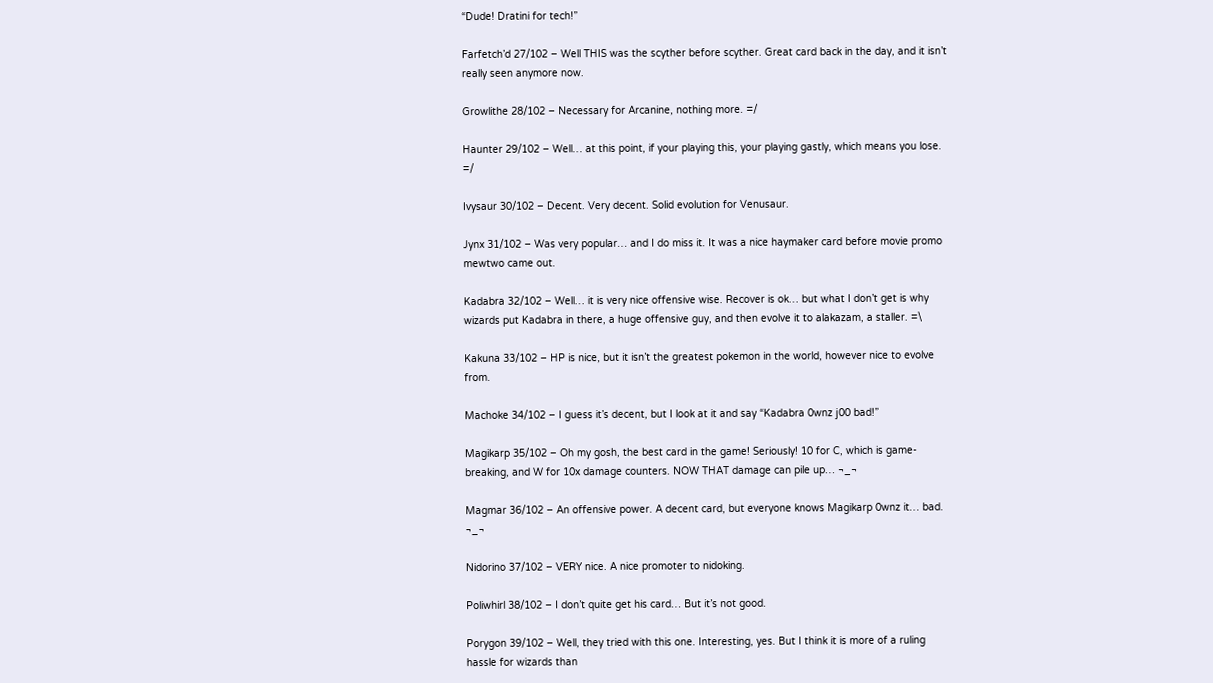“Dude! Dratini for tech!”

Farfetch’d 27/102 – Well THIS was the scyther before scyther. Great card back in the day, and it isn’t really seen anymore now.

Growlithe 28/102 – Necessary for Arcanine, nothing more. =/

Haunter 29/102 – Well… at this point, if your playing this, your playing gastly, which means you lose. =/

Ivysaur 30/102 – Decent. Very decent. Solid evolution for Venusaur.

Jynx 31/102 – Was very popular… and I do miss it. It was a nice haymaker card before movie promo mewtwo came out.

Kadabra 32/102 – Well… it is very nice offensive wise. Recover is ok… but what I don’t get is why wizards put Kadabra in there, a huge offensive guy, and then evolve it to alakazam, a staller. =\

Kakuna 33/102 – HP is nice, but it isn’t the greatest pokemon in the world, however nice to evolve from.

Machoke 34/102 – I guess it’s decent, but I look at it and say “Kadabra 0wnz j00 bad!”

Magikarp 35/102 – Oh my gosh, the best card in the game! Seriously! 10 for C, which is game-breaking, and W for 10x damage counters. NOW THAT damage can pile up… ¬_¬

Magmar 36/102 – An offensive power. A decent card, but everyone knows Magikarp 0wnz it… bad. ¬_¬

Nidorino 37/102 – VERY nice. A nice promoter to nidoking.

Poliwhirl 38/102 – I don’t quite get his card… But it’s not good.

Porygon 39/102 – Well, they tried with this one. Interesting, yes. But I think it is more of a ruling hassle for wizards than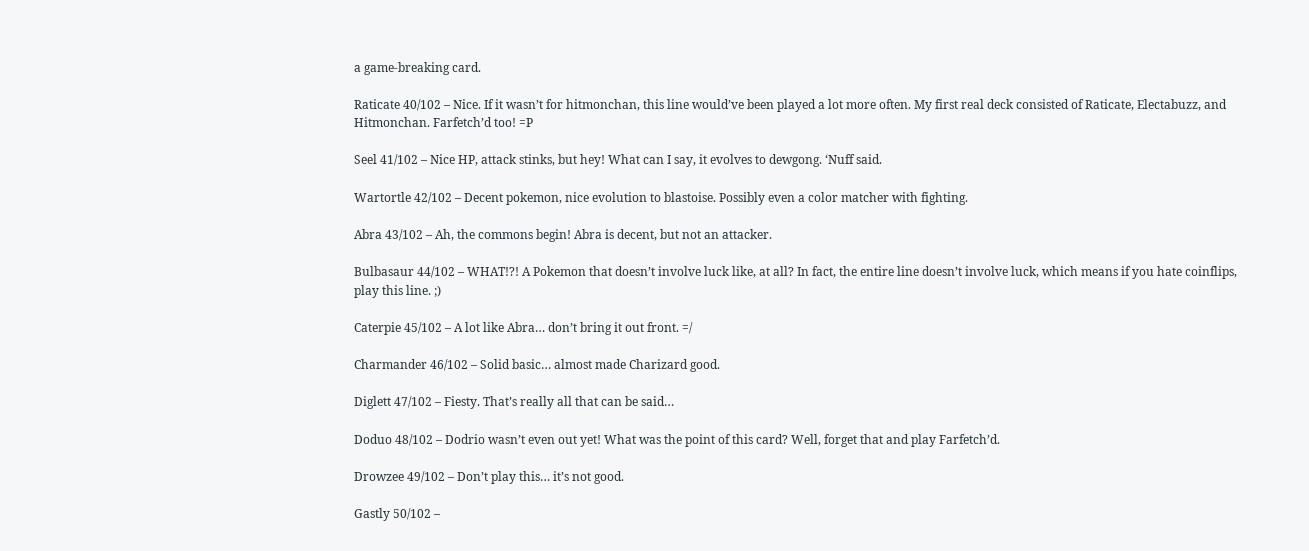a game-breaking card.

Raticate 40/102 – Nice. If it wasn’t for hitmonchan, this line would’ve been played a lot more often. My first real deck consisted of Raticate, Electabuzz, and Hitmonchan. Farfetch’d too! =P

Seel 41/102 – Nice HP, attack stinks, but hey! What can I say, it evolves to dewgong. ‘Nuff said.

Wartortle 42/102 – Decent pokemon, nice evolution to blastoise. Possibly even a color matcher with fighting.

Abra 43/102 – Ah, the commons begin! Abra is decent, but not an attacker.

Bulbasaur 44/102 – WHAT!?! A Pokemon that doesn’t involve luck like, at all? In fact, the entire line doesn’t involve luck, which means if you hate coinflips, play this line. ;)

Caterpie 45/102 – A lot like Abra… don’t bring it out front. =/

Charmander 46/102 – Solid basic… almost made Charizard good.

Diglett 47/102 – Fiesty. That’s really all that can be said…

Doduo 48/102 – Dodrio wasn’t even out yet! What was the point of this card? Well, forget that and play Farfetch’d.

Drowzee 49/102 – Don’t play this… it’s not good.

Gastly 50/102 –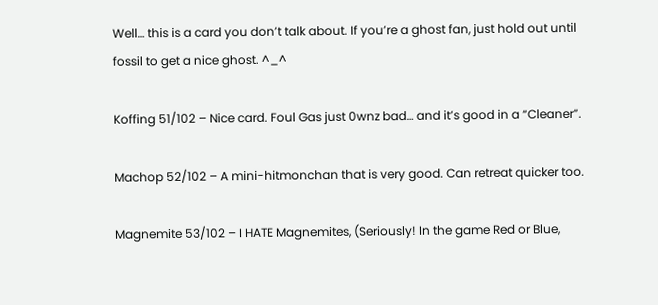Well… this is a card you don’t talk about. If you’re a ghost fan, just hold out until fossil to get a nice ghost. ^_^

Koffing 51/102 – Nice card. Foul Gas just 0wnz bad… and it’s good in a “Cleaner”.

Machop 52/102 – A mini-hitmonchan that is very good. Can retreat quicker too.

Magnemite 53/102 – I HATE Magnemites, (Seriously! In the game Red or Blue,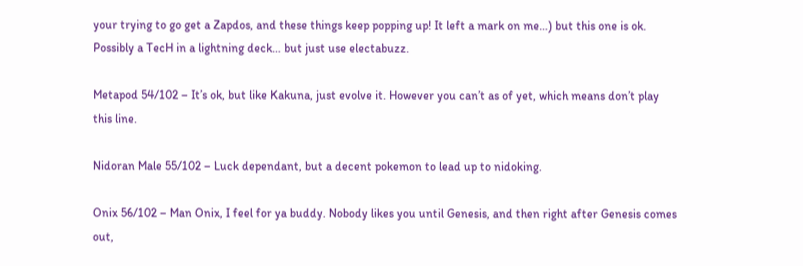your trying to go get a Zapdos, and these things keep popping up! It left a mark on me…) but this one is ok. Possibly a TecH in a lightning deck… but just use electabuzz.

Metapod 54/102 – It’s ok, but like Kakuna, just evolve it. However you can’t as of yet, which means don’t play this line.

Nidoran Male 55/102 – Luck dependant, but a decent pokemon to lead up to nidoking.

Onix 56/102 – Man Onix, I feel for ya buddy. Nobody likes you until Genesis, and then right after Genesis comes out,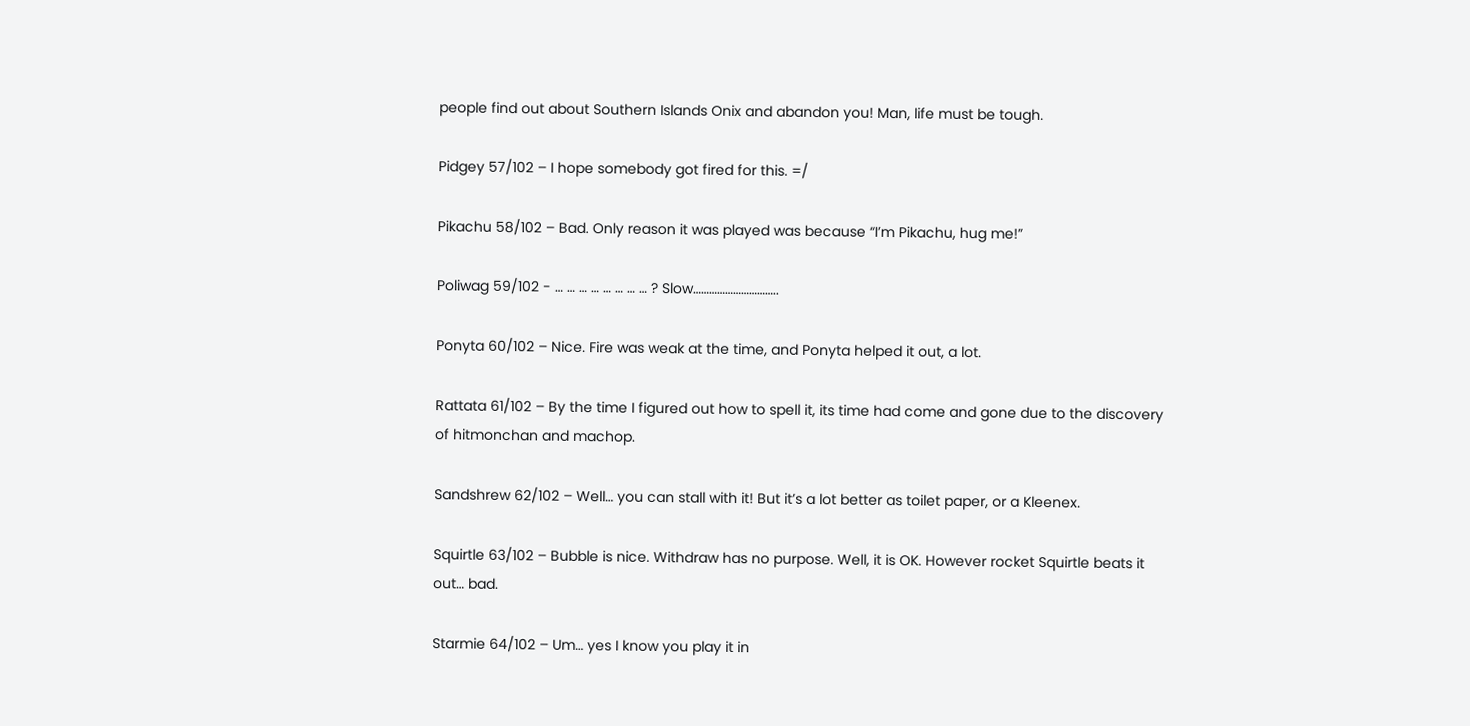people find out about Southern Islands Onix and abandon you! Man, life must be tough.

Pidgey 57/102 – I hope somebody got fired for this. =/

Pikachu 58/102 – Bad. Only reason it was played was because “I’m Pikachu, hug me!”

Poliwag 59/102 - … … … … … … … … ? Slow…………………………..

Ponyta 60/102 – Nice. Fire was weak at the time, and Ponyta helped it out, a lot.

Rattata 61/102 – By the time I figured out how to spell it, its time had come and gone due to the discovery of hitmonchan and machop.

Sandshrew 62/102 – Well… you can stall with it! But it’s a lot better as toilet paper, or a Kleenex.

Squirtle 63/102 – Bubble is nice. Withdraw has no purpose. Well, it is OK. However rocket Squirtle beats it out… bad.

Starmie 64/102 – Um… yes I know you play it in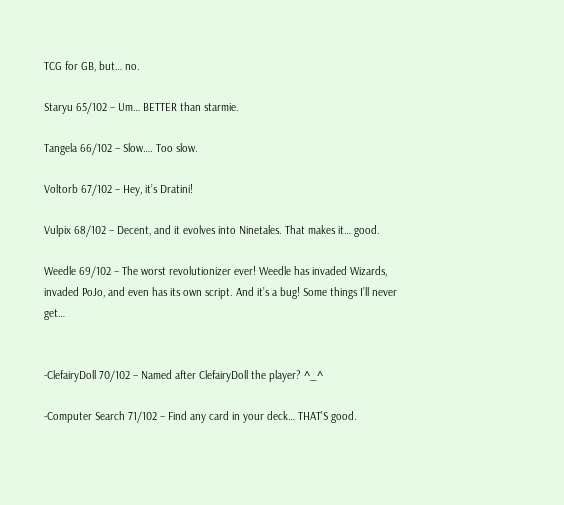TCG for GB, but… no.

Staryu 65/102 – Um… BETTER than starmie.

Tangela 66/102 – Slow…. Too slow.

Voltorb 67/102 – Hey, it’s Dratini!

Vulpix 68/102 – Decent, and it evolves into Ninetales. That makes it… good.

Weedle 69/102 – The worst revolutionizer ever! Weedle has invaded Wizards, invaded PoJo, and even has its own script. And it’s a bug! Some things I’ll never get…


-ClefairyDoll 70/102 – Named after ClefairyDoll the player? ^_^

-Computer Search 71/102 – Find any card in your deck… THAT’S good.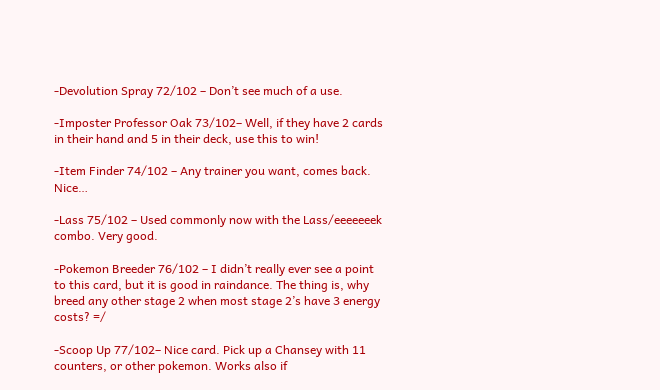-Devolution Spray 72/102 – Don’t see much of a use.

-Imposter Professor Oak 73/102– Well, if they have 2 cards in their hand and 5 in their deck, use this to win!

-Item Finder 74/102 – Any trainer you want, comes back. Nice…

-Lass 75/102 – Used commonly now with the Lass/eeeeeeek combo. Very good.

-Pokemon Breeder 76/102 – I didn’t really ever see a point to this card, but it is good in raindance. The thing is, why breed any other stage 2 when most stage 2’s have 3 energy costs? =/

-Scoop Up 77/102– Nice card. Pick up a Chansey with 11 counters, or other pokemon. Works also if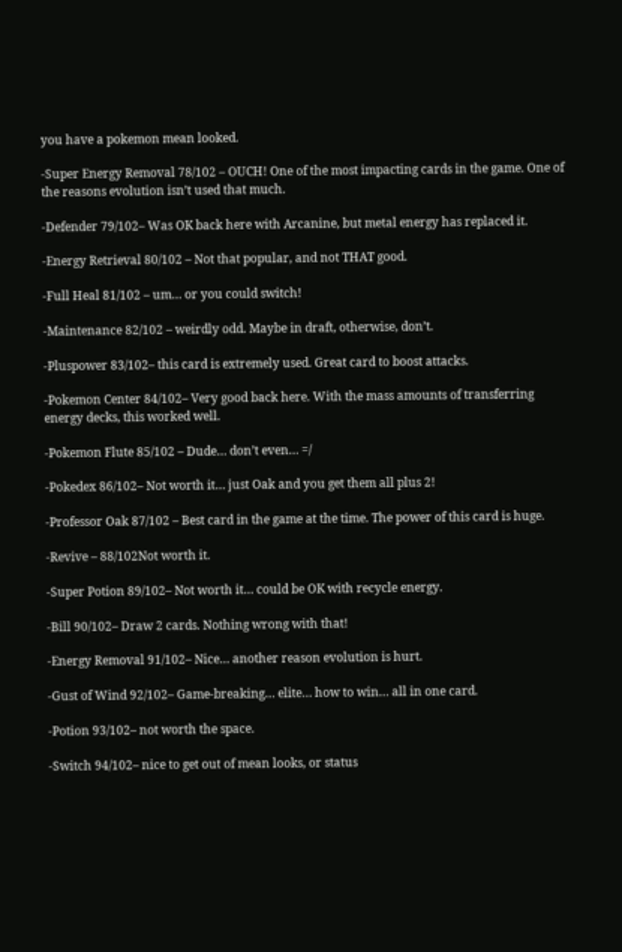you have a pokemon mean looked.

-Super Energy Removal 78/102 – OUCH! One of the most impacting cards in the game. One of the reasons evolution isn’t used that much.

-Defender 79/102– Was OK back here with Arcanine, but metal energy has replaced it.

-Energy Retrieval 80/102 – Not that popular, and not THAT good.

-Full Heal 81/102 – um… or you could switch!

-Maintenance 82/102 – weirdly odd. Maybe in draft, otherwise, don’t.

-Pluspower 83/102– this card is extremely used. Great card to boost attacks.

-Pokemon Center 84/102– Very good back here. With the mass amounts of transferring energy decks, this worked well.

-Pokemon Flute 85/102 – Dude… don’t even… =/

-Pokedex 86/102– Not worth it… just Oak and you get them all plus 2!

-Professor Oak 87/102 – Best card in the game at the time. The power of this card is huge.

-Revive – 88/102Not worth it.

-Super Potion 89/102– Not worth it… could be OK with recycle energy.

-Bill 90/102– Draw 2 cards. Nothing wrong with that!

-Energy Removal 91/102– Nice… another reason evolution is hurt.

-Gust of Wind 92/102– Game-breaking… elite… how to win… all in one card.

-Potion 93/102– not worth the space.

-Switch 94/102– nice to get out of mean looks, or status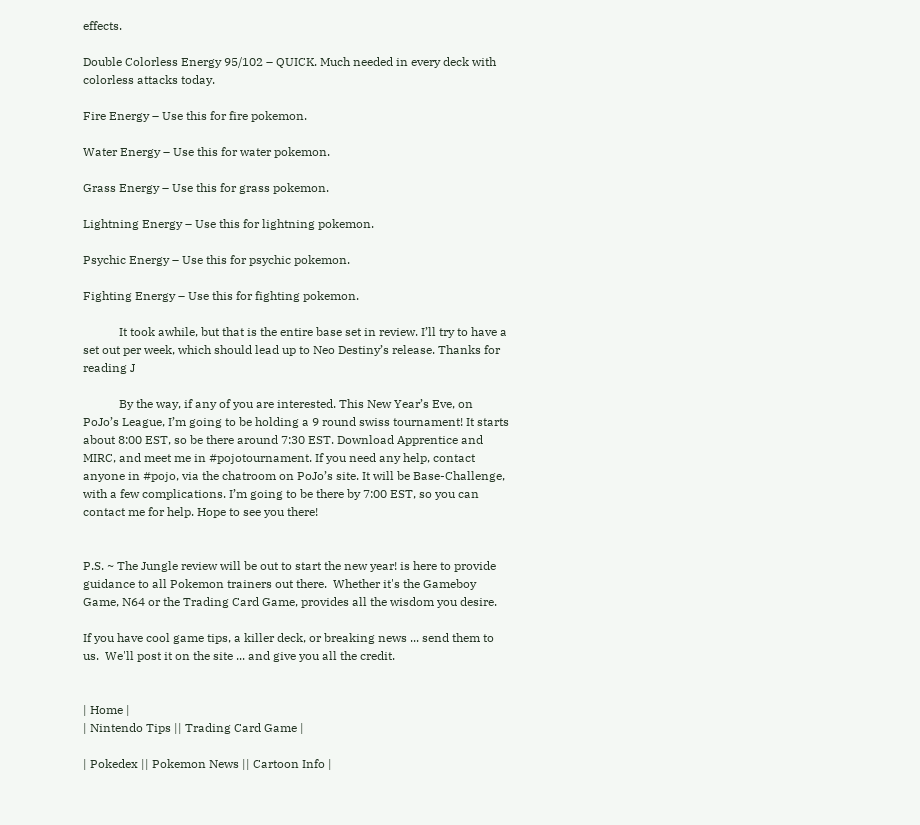effects.

Double Colorless Energy 95/102 – QUICK. Much needed in every deck with colorless attacks today.

Fire Energy – Use this for fire pokemon.

Water Energy – Use this for water pokemon.

Grass Energy – Use this for grass pokemon.

Lightning Energy – Use this for lightning pokemon.

Psychic Energy – Use this for psychic pokemon.

Fighting Energy – Use this for fighting pokemon.

            It took awhile, but that is the entire base set in review. I’ll try to have a set out per week, which should lead up to Neo Destiny’s release. Thanks for reading J

            By the way, if any of you are interested. This New Year’s Eve, on PoJo’s League, I’m going to be holding a 9 round swiss tournament! It starts about 8:00 EST, so be there around 7:30 EST. Download Apprentice and MIRC, and meet me in #pojotournament. If you need any help, contact anyone in #pojo, via the chatroom on PoJo’s site. It will be Base-Challenge, with a few complications. I’m going to be there by 7:00 EST, so you can contact me for help. Hope to see you there!


P.S. ~ The Jungle review will be out to start the new year! is here to provide guidance to all Pokemon trainers out there.  Whether it's the Gameboy Game, N64 or the Trading Card Game, provides all the wisdom you desire.

If you have cool game tips, a killer deck, or breaking news ... send them to us.  We'll post it on the site ... and give you all the credit.


| Home |
| Nintendo Tips || Trading Card Game |

| Pokedex || Pokemon News || Cartoon Info |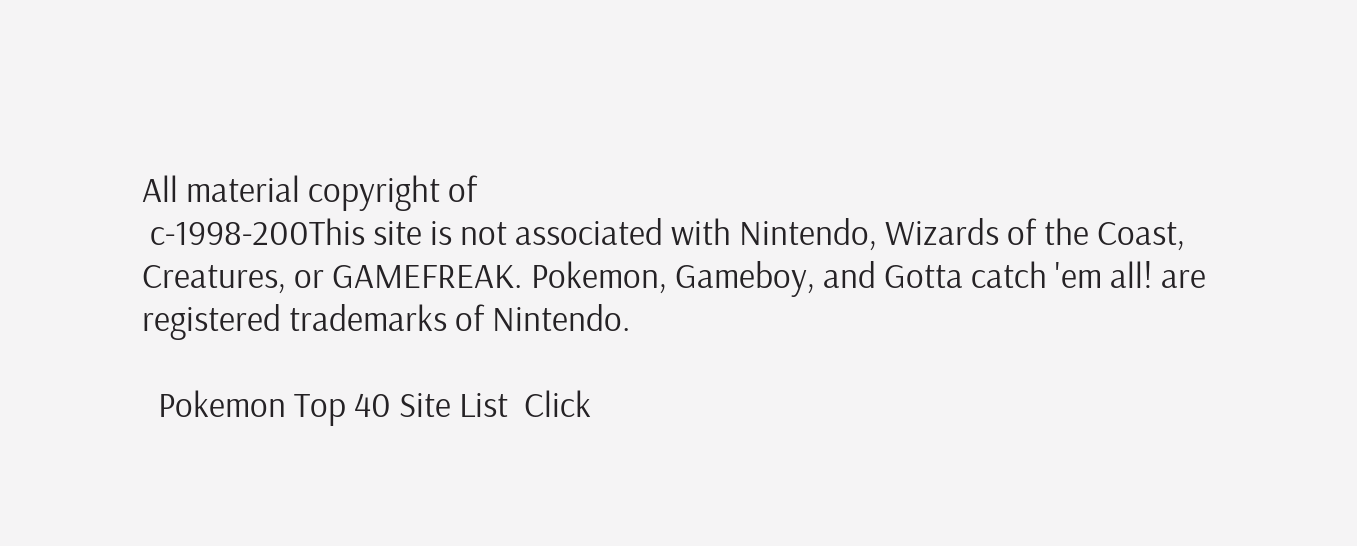All material copyright of
 c-1998-200This site is not associated with Nintendo, Wizards of the Coast, Creatures, or GAMEFREAK. Pokemon, Gameboy, and Gotta catch 'em all! are registered trademarks of Nintendo.

  Pokemon Top 40 Site List  Click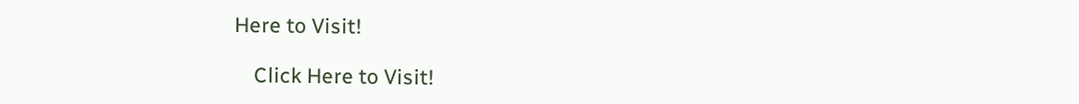Here to Visit!

    Click Here to Visit!